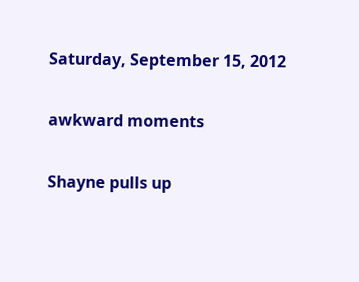Saturday, September 15, 2012

awkward moments

Shayne pulls up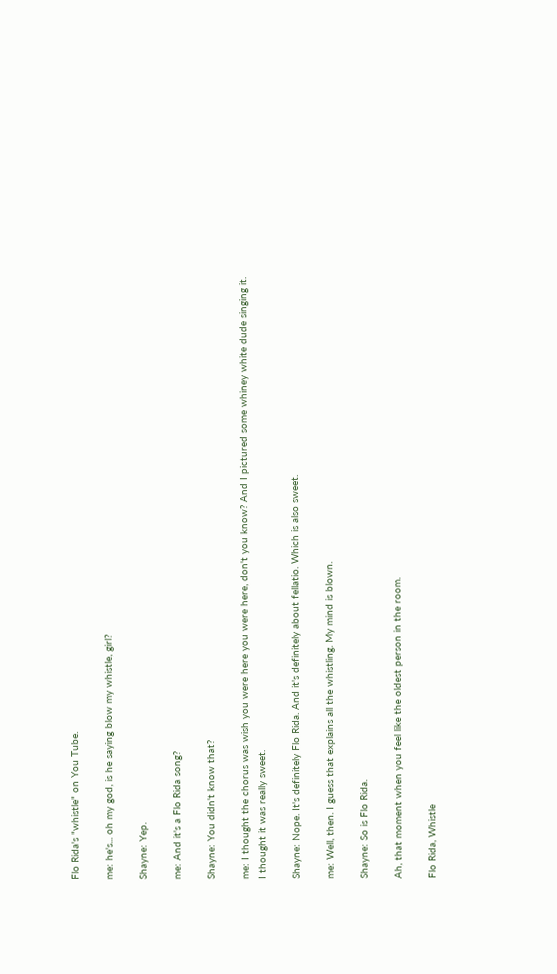Flo Rida's "whistle" on You Tube.

me: he's... oh my god, is he saying blow my whistle, girl?

Shayne: Yep.

me: And it's a Flo Rida song?

Shayne: You didn't know that?

me: I thought the chorus was wish you were here you were here, don't you know? And I pictured some whiney white dude singing it. I thought it was really sweet.

Shayne: Nope. It's definitely Flo Rida. And it's definitely about fellatio. Which is also sweet.

me: Well, then. I guess that explains all the whistling. My mind is blown.

Shayne: So is Flo Rida.

Ah, that moment when you feel like the oldest person in the room.

Flo Rida, Whistle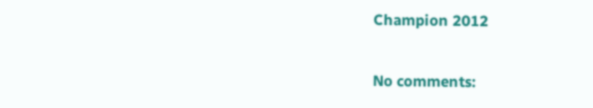Champion 2012

No comments: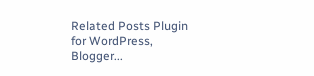Related Posts Plugin for WordPress, Blogger...